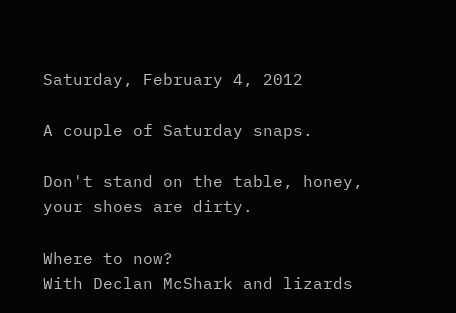Saturday, February 4, 2012

A couple of Saturday snaps.

Don't stand on the table, honey, your shoes are dirty.

Where to now?
With Declan McShark and lizards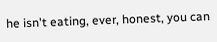he isn't eating, ever, honest, you can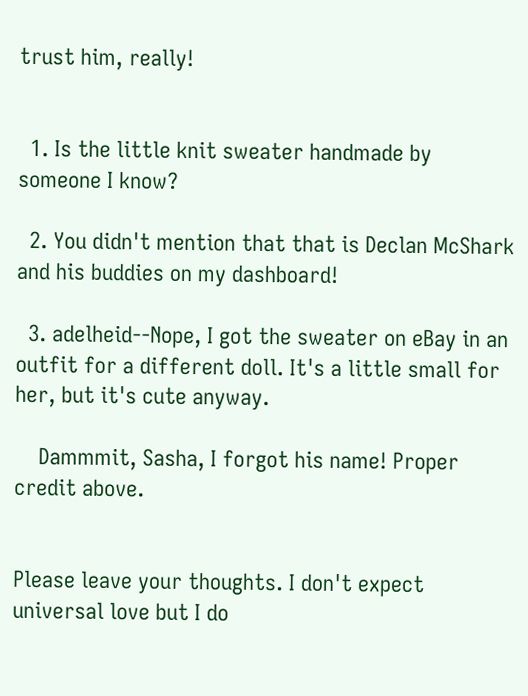trust him, really!


  1. Is the little knit sweater handmade by someone I know?

  2. You didn't mention that that is Declan McShark and his buddies on my dashboard!

  3. adelheid--Nope, I got the sweater on eBay in an outfit for a different doll. It's a little small for her, but it's cute anyway.

    Dammmit, Sasha, I forgot his name! Proper credit above.


Please leave your thoughts. I don't expect universal love but I do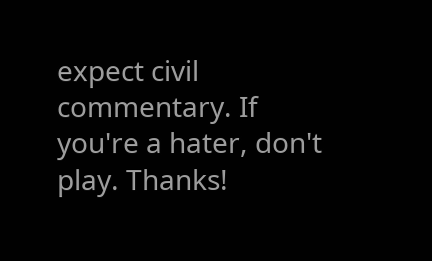expect civil commentary. If you're a hater, don't play. Thanks!